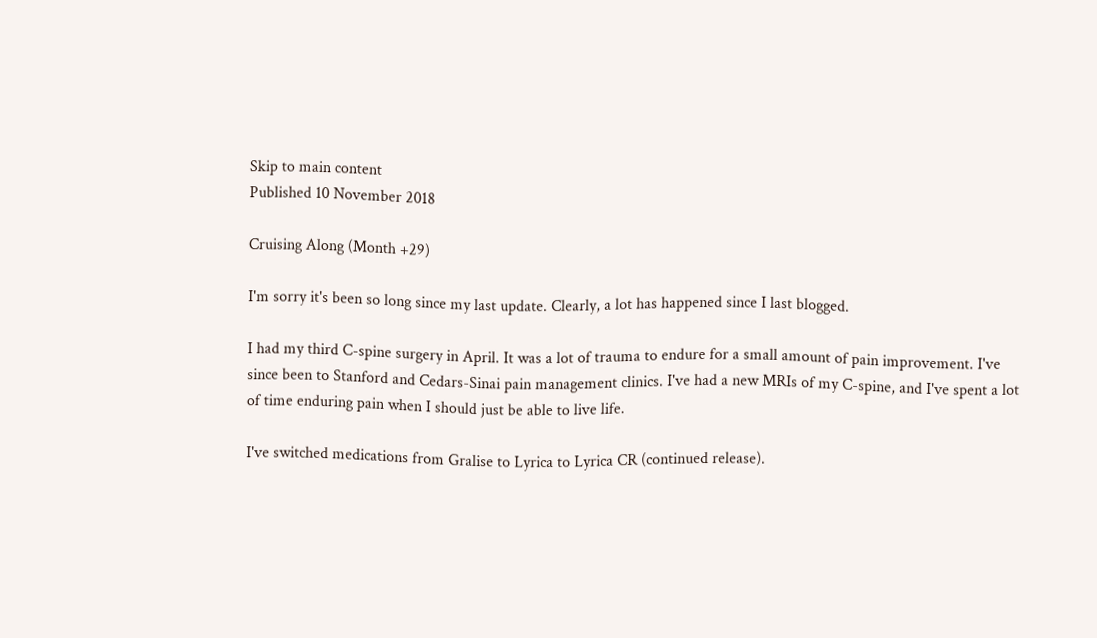Skip to main content
Published 10 November 2018

Cruising Along (Month +29)

I'm sorry it's been so long since my last update. Clearly, a lot has happened since I last blogged.

I had my third C-spine surgery in April. It was a lot of trauma to endure for a small amount of pain improvement. I've since been to Stanford and Cedars-Sinai pain management clinics. I've had a new MRIs of my C-spine, and I've spent a lot of time enduring pain when I should just be able to live life.

I've switched medications from Gralise to Lyrica to Lyrica CR (continued release).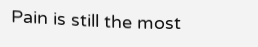Pain is still the most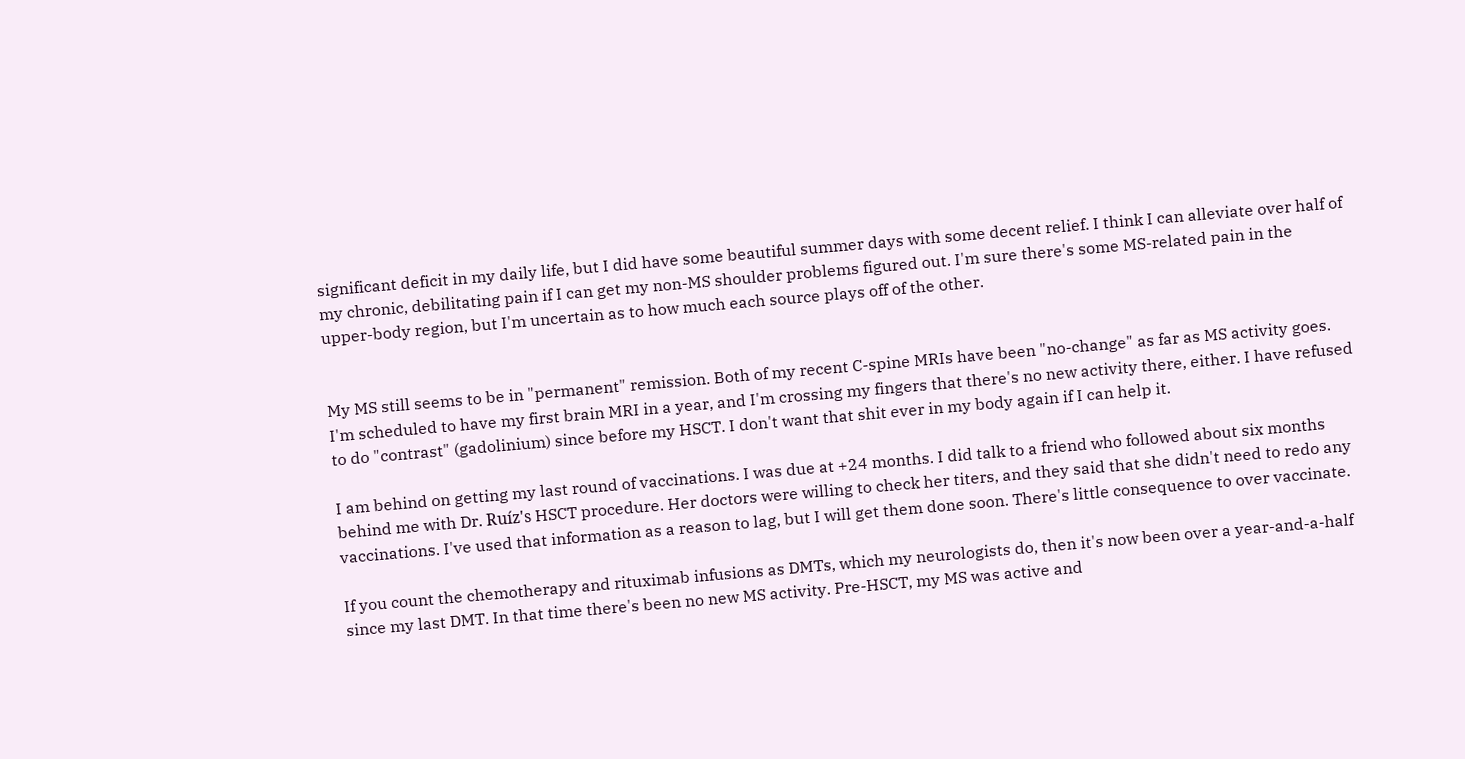significant deficit in my daily life, but I did have some beautiful summer days with some decent relief. I think I can alleviate over half of my chronic, debilitating pain if I can get my non-MS shoulder problems figured out. I'm sure there's some MS-related pain in the upper-body region, but I'm uncertain as to how much each source plays off of the other.


My MS still seems to be in "permanent" remission. Both of my recent C-spine MRIs have been "no-change" as far as MS activity goes. I'm scheduled to have my first brain MRI in a year, and I'm crossing my fingers that there's no new activity there, either. I have refused to do "contrast" (gadolinium) since before my HSCT. I don't want that shit ever in my body again if I can help it.

I am behind on getting my last round of vaccinations. I was due at +24 months. I did talk to a friend who followed about six months behind me with Dr. Ruíz's HSCT procedure. Her doctors were willing to check her titers, and they said that she didn't need to redo any vaccinations. I've used that information as a reason to lag, but I will get them done soon. There's little consequence to over vaccinate.

If you count the chemotherapy and rituximab infusions as DMTs, which my neurologists do, then it's now been over a year-and-a-half since my last DMT. In that time there's been no new MS activity. Pre-HSCT, my MS was active and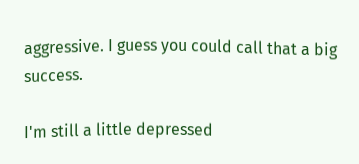aggressive. I guess you could call that a big success.

I'm still a little depressed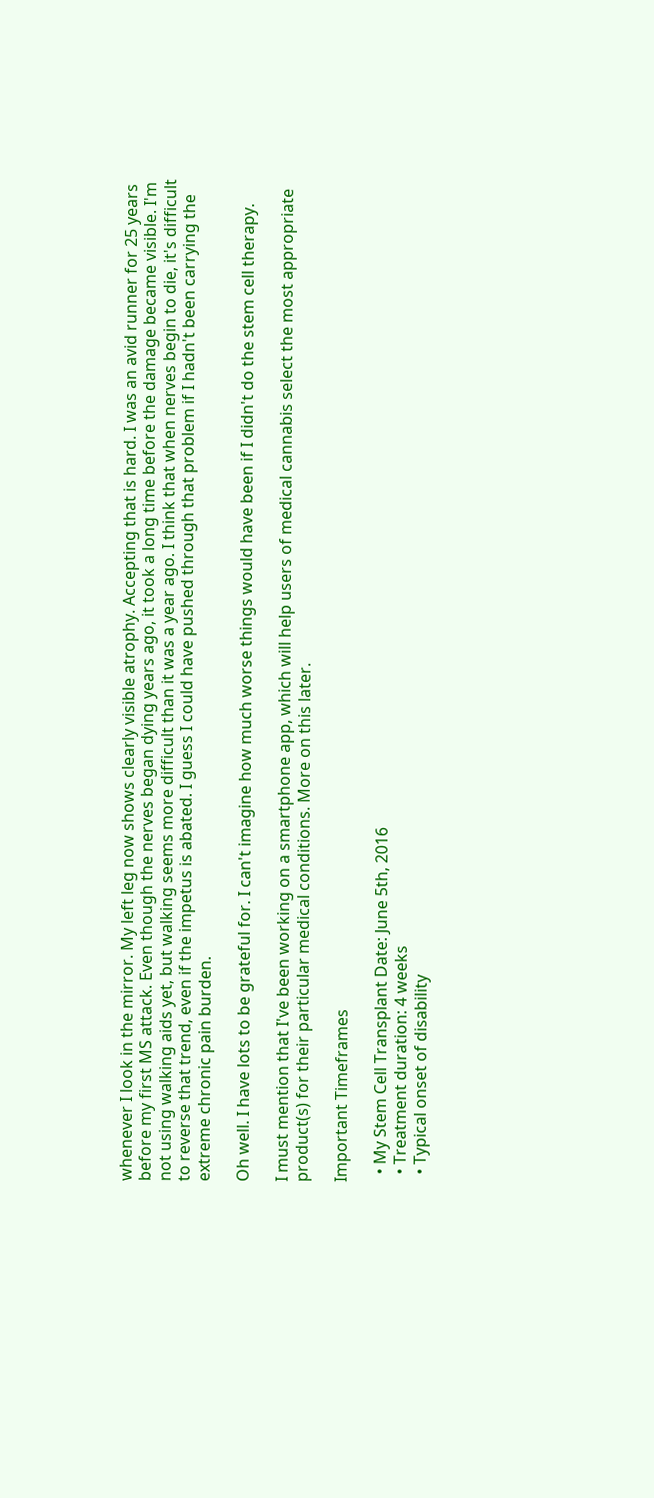whenever I look in the mirror. My left leg now shows clearly visible atrophy. Accepting that is hard. I was an avid runner for 25 years before my first MS attack. Even though the nerves began dying years ago, it took a long time before the damage became visible. I'm not using walking aids yet, but walking seems more difficult than it was a year ago. I think that when nerves begin to die, it's difficult to reverse that trend, even if the impetus is abated. I guess I could have pushed through that problem if I hadn't been carrying the extreme chronic pain burden.

Oh well. I have lots to be grateful for. I can't imagine how much worse things would have been if I didn't do the stem cell therapy.

I must mention that I've been working on a smartphone app, which will help users of medical cannabis select the most appropriate product(s) for their particular medical conditions. More on this later.

Important Timeframes

  • My Stem Cell Transplant Date: June 5th, 2016
  • Treatment duration: 4 weeks
  • Typical onset of disability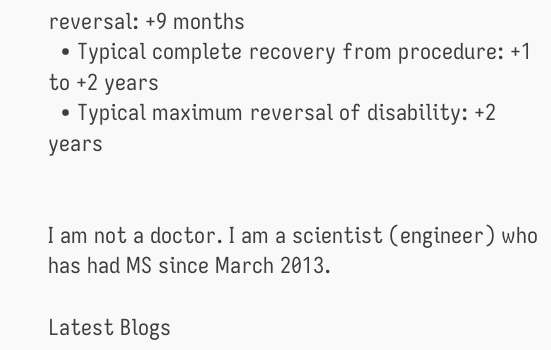reversal: +9 months
  • Typical complete recovery from procedure: +1 to +2 years
  • Typical maximum reversal of disability: +2 years


I am not a doctor. I am a scientist (engineer) who has had MS since March 2013.

Latest Blogs